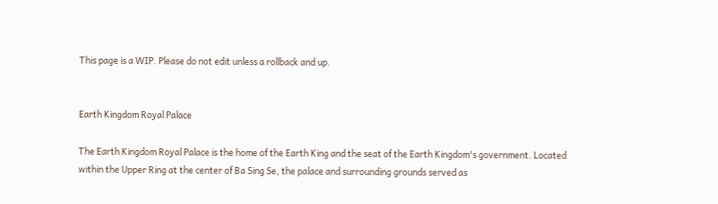This page is a WIP. Please do not edit unless a rollback and up.


Earth Kingdom Royal Palace

The Earth Kingdom Royal Palace is the home of the Earth King and the seat of the Earth Kingdom's government. Located within the Upper Ring at the center of Ba Sing Se, the palace and surrounding grounds served as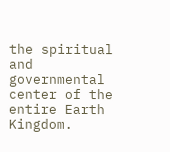the spiritual and governmental center of the entire Earth Kingdom.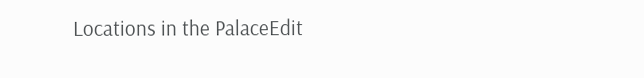Locations in the PalaceEdit